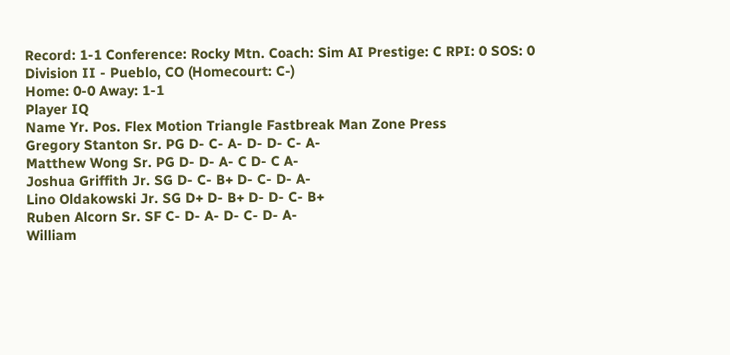Record: 1-1 Conference: Rocky Mtn. Coach: Sim AI Prestige: C RPI: 0 SOS: 0
Division II - Pueblo, CO (Homecourt: C-)
Home: 0-0 Away: 1-1
Player IQ
Name Yr. Pos. Flex Motion Triangle Fastbreak Man Zone Press
Gregory Stanton Sr. PG D- C- A- D- D- C- A-
Matthew Wong Sr. PG D- D- A- C D- C A-
Joshua Griffith Jr. SG D- C- B+ D- C- D- A-
Lino Oldakowski Jr. SG D+ D- B+ D- D- C- B+
Ruben Alcorn Sr. SF C- D- A- D- C- D- A-
William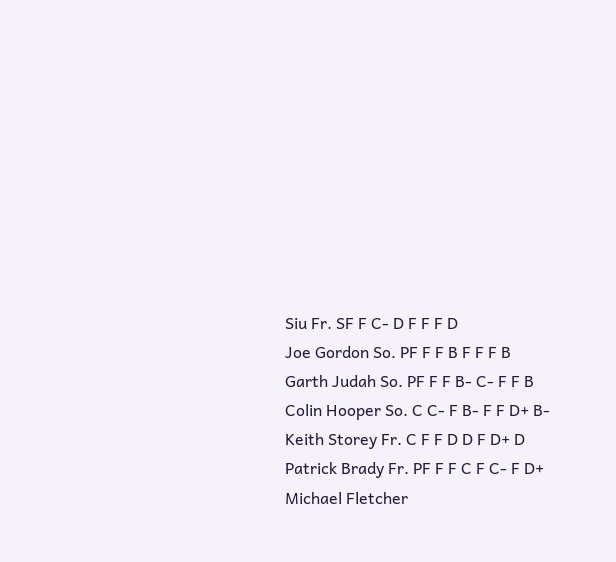Siu Fr. SF F C- D F F F D
Joe Gordon So. PF F F B F F F B
Garth Judah So. PF F F B- C- F F B
Colin Hooper So. C C- F B- F F D+ B-
Keith Storey Fr. C F F D D F D+ D
Patrick Brady Fr. PF F F C F C- F D+
Michael Fletcher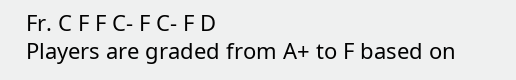Fr. C F F C- F C- F D
Players are graded from A+ to F based on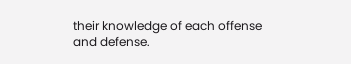their knowledge of each offense and defense.